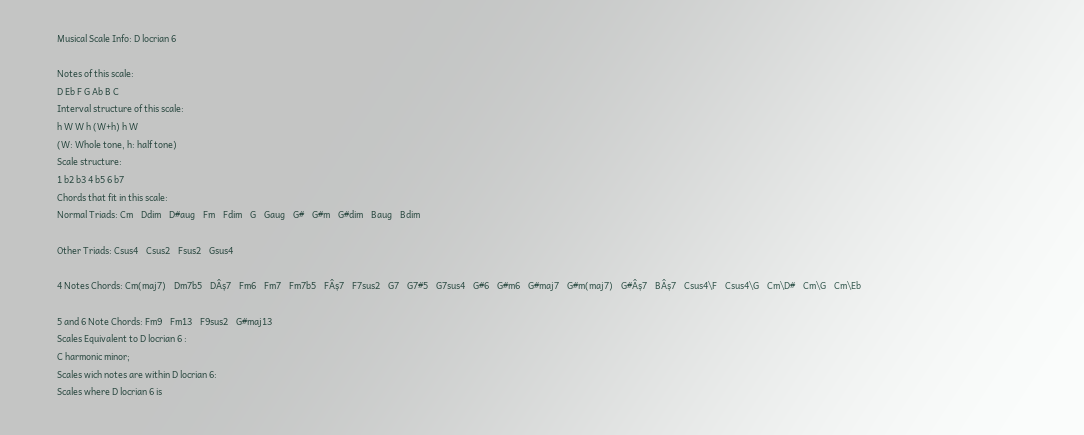Musical Scale Info: D locrian 6

Notes of this scale:
D Eb F G Ab B C
Interval structure of this scale:
h W W h (W+h) h W
(W: Whole tone, h: half tone)
Scale structure:
1 b2 b3 4 b5 6 b7
Chords that fit in this scale:
Normal Triads: Cm    Ddim    D#aug    Fm    Fdim    G    Gaug    G#    G#m    G#dim    Baug    Bdim

Other Triads: Csus4    Csus2    Fsus2    Gsus4

4 Notes Chords: Cm(maj7)    Dm7b5    DÂș7    Fm6    Fm7    Fm7b5    FÂș7    F7sus2    G7    G7#5    G7sus4    G#6    G#m6    G#maj7    G#m(maj7)    G#Âș7    BÂș7    Csus4\F    Csus4\G    Cm\D#    Cm\G    Cm\Eb

5 and 6 Note Chords: Fm9    Fm13    F9sus2    G#maj13
Scales Equivalent to D locrian 6 :
C harmonic minor;
Scales wich notes are within D locrian 6:
Scales where D locrian 6 is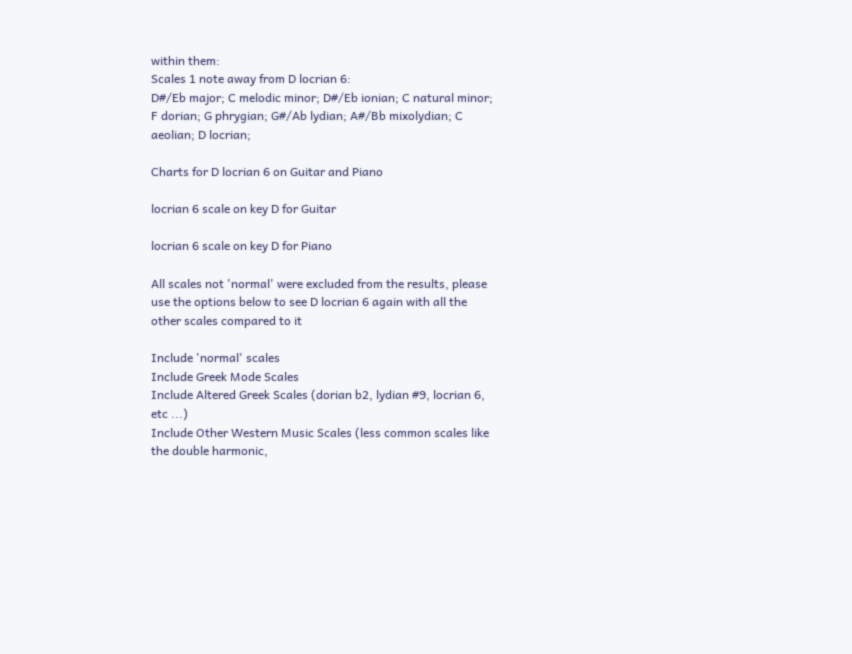within them:
Scales 1 note away from D locrian 6:
D#/Eb major; C melodic minor; D#/Eb ionian; C natural minor; F dorian; G phrygian; G#/Ab lydian; A#/Bb mixolydian; C aeolian; D locrian;

Charts for D locrian 6 on Guitar and Piano

locrian 6 scale on key D for Guitar

locrian 6 scale on key D for Piano

All scales not 'normal' were excluded from the results, please use the options below to see D locrian 6 again with all the other scales compared to it

Include 'normal' scales
Include Greek Mode Scales
Include Altered Greek Scales (dorian b2, lydian #9, locrian 6, etc ...)
Include Other Western Music Scales (less common scales like the double harmonic,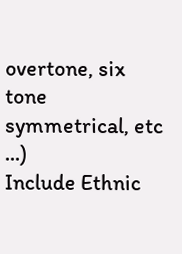overtone, six tone symmetrical, etc ...)
Include Ethnic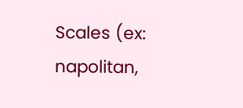Scales (ex: napolitan,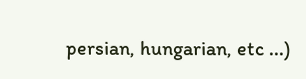persian, hungarian, etc ...)